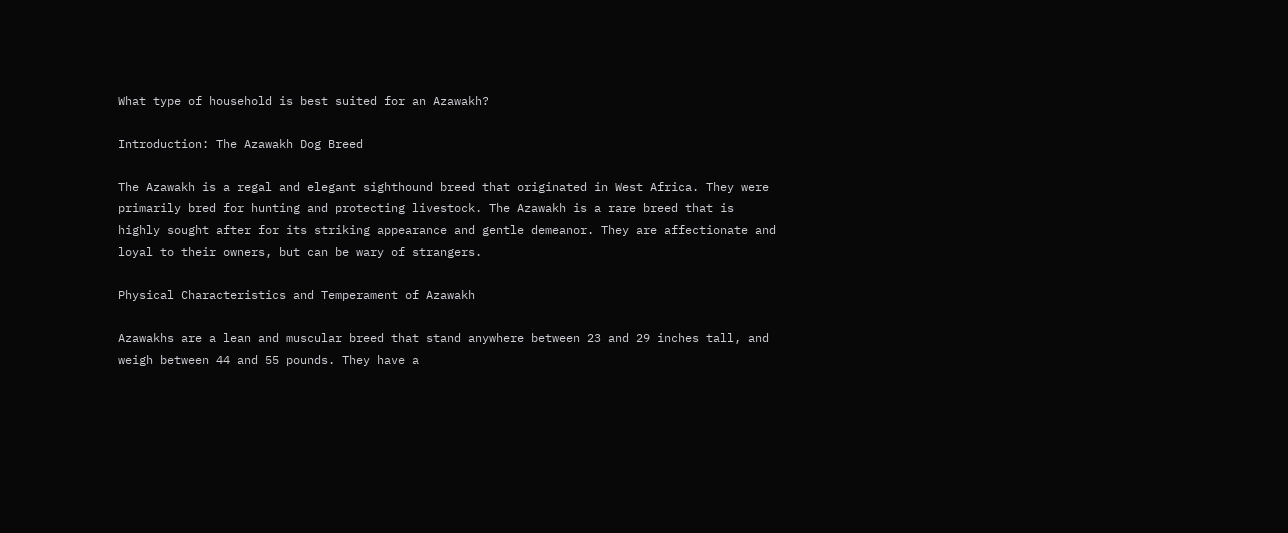What type of household is best suited for an Azawakh?

Introduction: The Azawakh Dog Breed

The Azawakh is a regal and elegant sighthound breed that originated in West Africa. They were primarily bred for hunting and protecting livestock. The Azawakh is a rare breed that is highly sought after for its striking appearance and gentle demeanor. They are affectionate and loyal to their owners, but can be wary of strangers.

Physical Characteristics and Temperament of Azawakh

Azawakhs are a lean and muscular breed that stand anywhere between 23 and 29 inches tall, and weigh between 44 and 55 pounds. They have a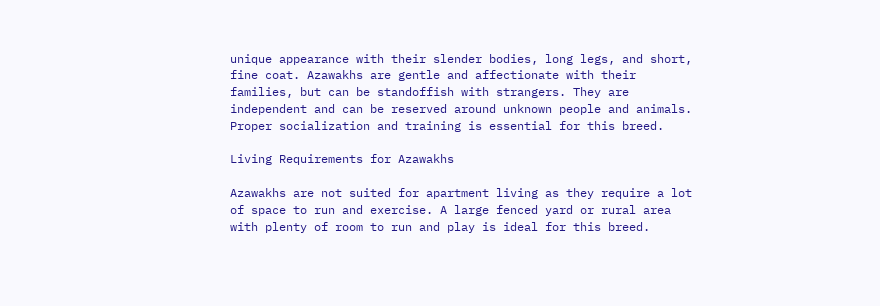unique appearance with their slender bodies, long legs, and short, fine coat. Azawakhs are gentle and affectionate with their families, but can be standoffish with strangers. They are independent and can be reserved around unknown people and animals. Proper socialization and training is essential for this breed.

Living Requirements for Azawakhs

Azawakhs are not suited for apartment living as they require a lot of space to run and exercise. A large fenced yard or rural area with plenty of room to run and play is ideal for this breed.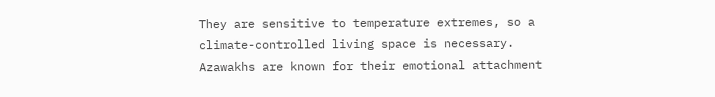They are sensitive to temperature extremes, so a climate-controlled living space is necessary. Azawakhs are known for their emotional attachment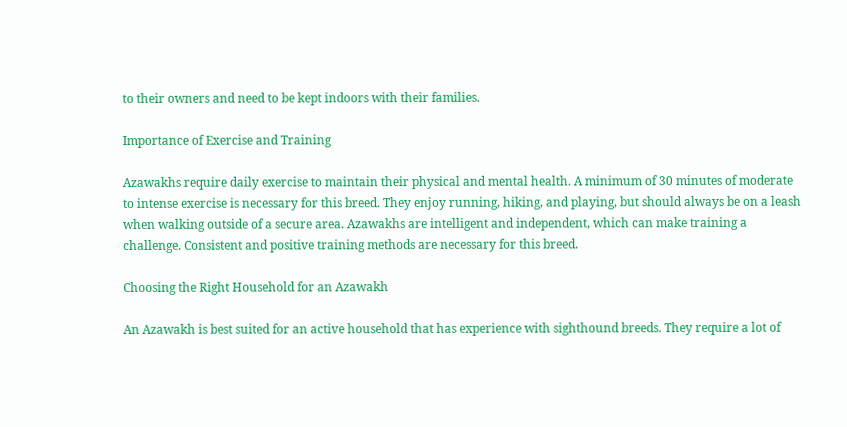to their owners and need to be kept indoors with their families.

Importance of Exercise and Training

Azawakhs require daily exercise to maintain their physical and mental health. A minimum of 30 minutes of moderate to intense exercise is necessary for this breed. They enjoy running, hiking, and playing, but should always be on a leash when walking outside of a secure area. Azawakhs are intelligent and independent, which can make training a challenge. Consistent and positive training methods are necessary for this breed.

Choosing the Right Household for an Azawakh

An Azawakh is best suited for an active household that has experience with sighthound breeds. They require a lot of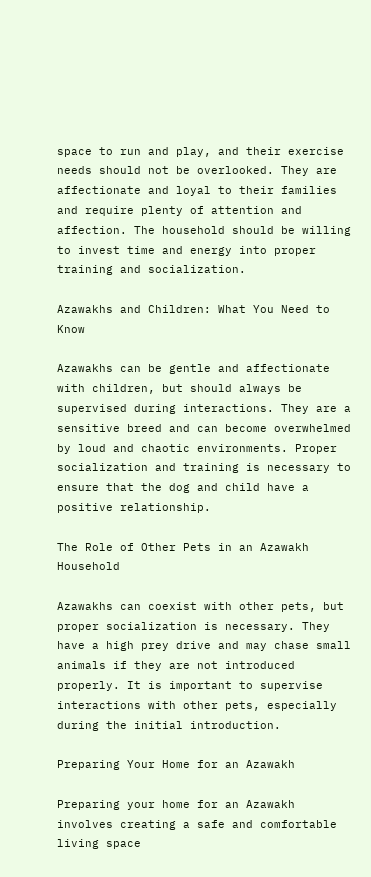space to run and play, and their exercise needs should not be overlooked. They are affectionate and loyal to their families and require plenty of attention and affection. The household should be willing to invest time and energy into proper training and socialization.

Azawakhs and Children: What You Need to Know

Azawakhs can be gentle and affectionate with children, but should always be supervised during interactions. They are a sensitive breed and can become overwhelmed by loud and chaotic environments. Proper socialization and training is necessary to ensure that the dog and child have a positive relationship.

The Role of Other Pets in an Azawakh Household

Azawakhs can coexist with other pets, but proper socialization is necessary. They have a high prey drive and may chase small animals if they are not introduced properly. It is important to supervise interactions with other pets, especially during the initial introduction.

Preparing Your Home for an Azawakh

Preparing your home for an Azawakh involves creating a safe and comfortable living space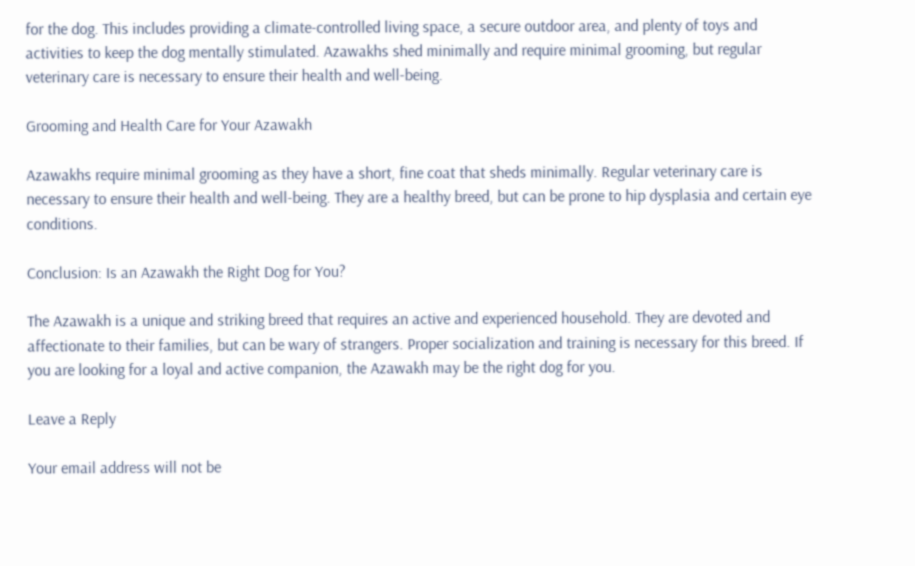for the dog. This includes providing a climate-controlled living space, a secure outdoor area, and plenty of toys and activities to keep the dog mentally stimulated. Azawakhs shed minimally and require minimal grooming, but regular veterinary care is necessary to ensure their health and well-being.

Grooming and Health Care for Your Azawakh

Azawakhs require minimal grooming as they have a short, fine coat that sheds minimally. Regular veterinary care is necessary to ensure their health and well-being. They are a healthy breed, but can be prone to hip dysplasia and certain eye conditions.

Conclusion: Is an Azawakh the Right Dog for You?

The Azawakh is a unique and striking breed that requires an active and experienced household. They are devoted and affectionate to their families, but can be wary of strangers. Proper socialization and training is necessary for this breed. If you are looking for a loyal and active companion, the Azawakh may be the right dog for you.

Leave a Reply

Your email address will not be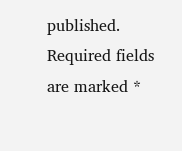published. Required fields are marked *